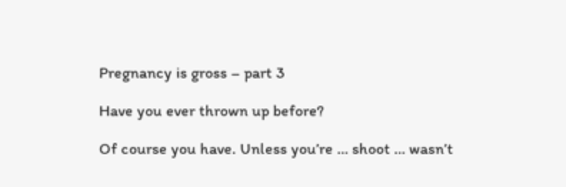Pregnancy is gross – part 3

Have you ever thrown up before?

Of course you have. Unless you’re … shoot … wasn’t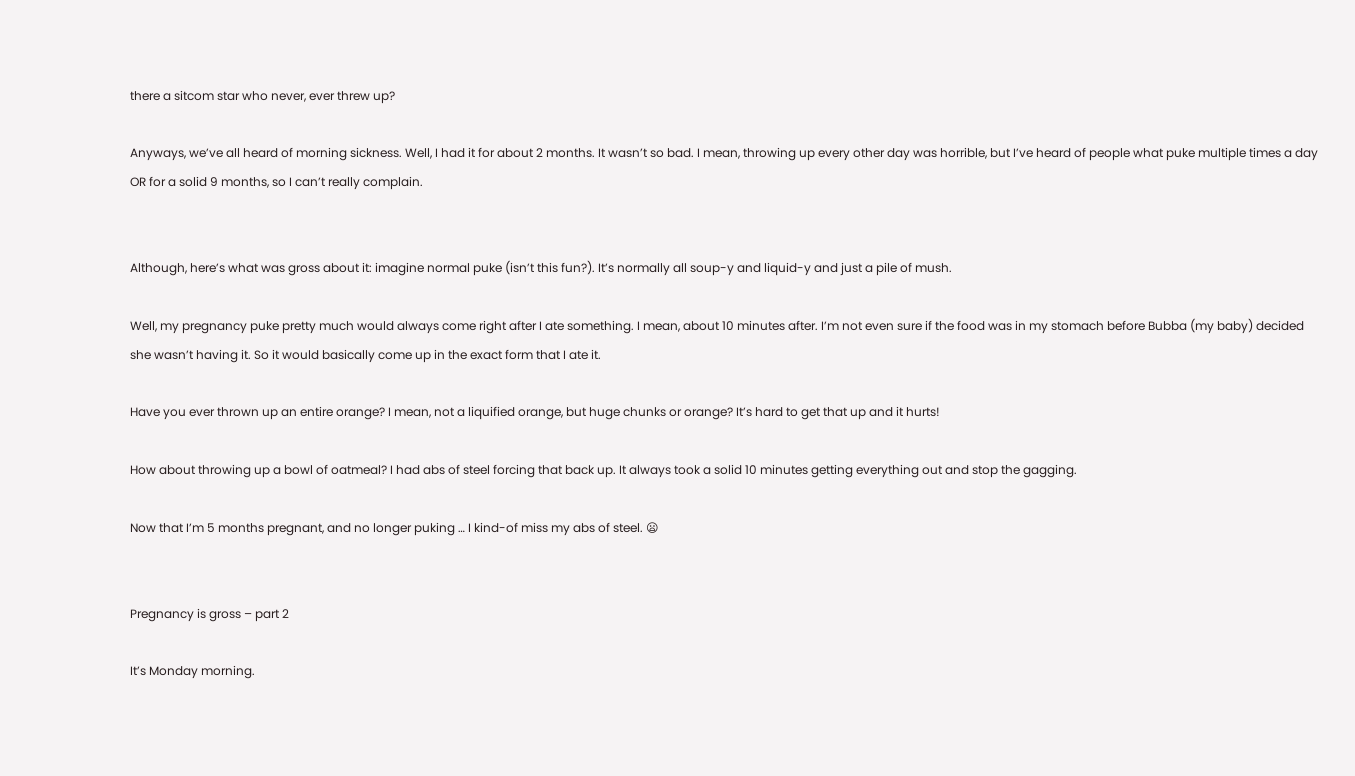there a sitcom star who never, ever threw up?

Anyways, we’ve all heard of morning sickness. Well, I had it for about 2 months. It wasn’t so bad. I mean, throwing up every other day was horrible, but I’ve heard of people what puke multiple times a day OR for a solid 9 months, so I can’t really complain.


Although, here’s what was gross about it: imagine normal puke (isn’t this fun?). It’s normally all soup-y and liquid-y and just a pile of mush.

Well, my pregnancy puke pretty much would always come right after I ate something. I mean, about 10 minutes after. I’m not even sure if the food was in my stomach before Bubba (my baby) decided she wasn’t having it. So it would basically come up in the exact form that I ate it.

Have you ever thrown up an entire orange? I mean, not a liquified orange, but huge chunks or orange? It’s hard to get that up and it hurts!

How about throwing up a bowl of oatmeal? I had abs of steel forcing that back up. It always took a solid 10 minutes getting everything out and stop the gagging.

Now that I’m 5 months pregnant, and no longer puking … I kind-of miss my abs of steel. 😦


Pregnancy is gross – part 2

It’s Monday morning.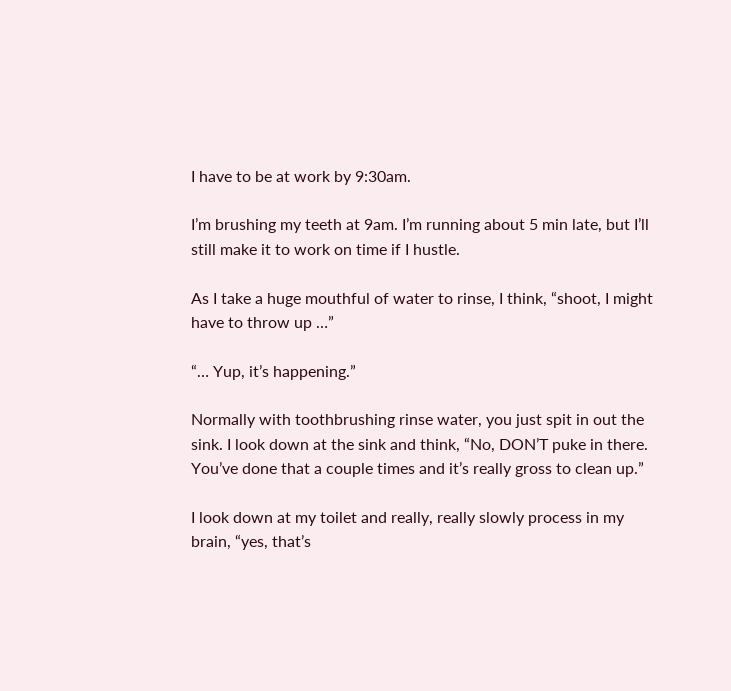I have to be at work by 9:30am.

I’m brushing my teeth at 9am. I’m running about 5 min late, but I’ll still make it to work on time if I hustle.

As I take a huge mouthful of water to rinse, I think, “shoot, I might have to throw up …”

“… Yup, it’s happening.”

Normally with toothbrushing rinse water, you just spit in out the sink. I look down at the sink and think, “No, DON’T puke in there. You’ve done that a couple times and it’s really gross to clean up.”

I look down at my toilet and really, really slowly process in my brain, “yes, that’s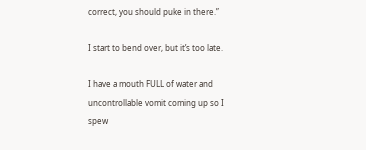correct, you should puke in there.”

I start to bend over, but it’s too late.

I have a mouth FULL of water and uncontrollable vomit coming up so I spew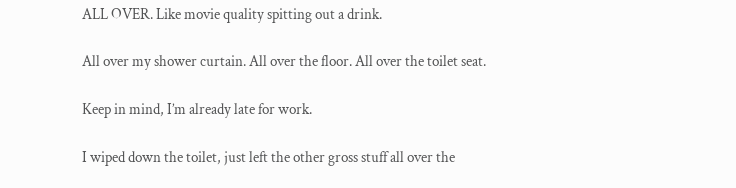ALL OVER. Like movie quality spitting out a drink.

All over my shower curtain. All over the floor. All over the toilet seat.

Keep in mind, I’m already late for work.

I wiped down the toilet, just left the other gross stuff all over the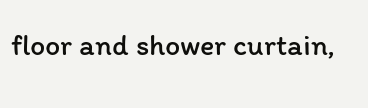floor and shower curtain,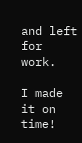and left for work.

I made it on time!